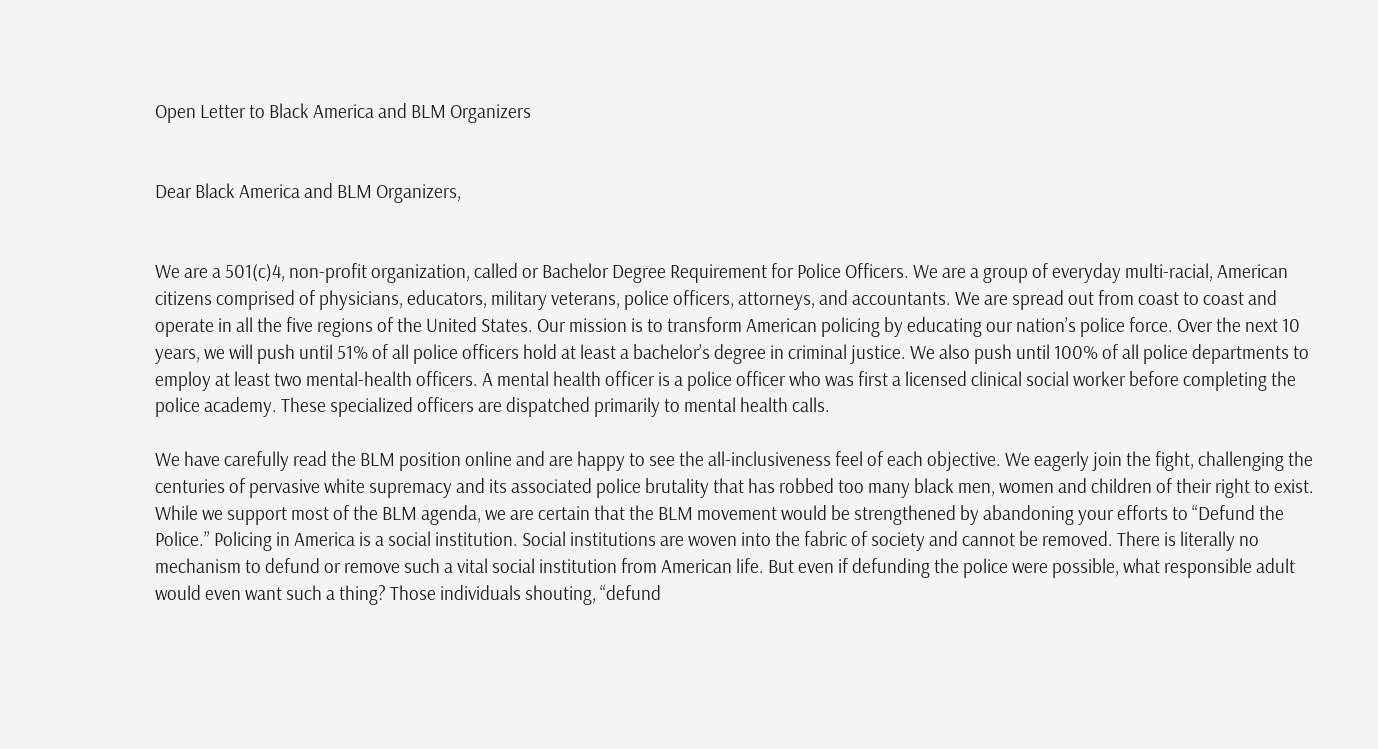Open Letter to Black America and BLM Organizers


Dear Black America and BLM Organizers,


We are a 501(c)4, non-profit organization, called or Bachelor Degree Requirement for Police Officers. We are a group of everyday multi-racial, American citizens comprised of physicians, educators, military veterans, police officers, attorneys, and accountants. We are spread out from coast to coast and operate in all the five regions of the United States. Our mission is to transform American policing by educating our nation’s police force. Over the next 10 years, we will push until 51% of all police officers hold at least a bachelor’s degree in criminal justice. We also push until 100% of all police departments to employ at least two mental-health officers. A mental health officer is a police officer who was first a licensed clinical social worker before completing the police academy. These specialized officers are dispatched primarily to mental health calls.

We have carefully read the BLM position online and are happy to see the all-inclusiveness feel of each objective. We eagerly join the fight, challenging the centuries of pervasive white supremacy and its associated police brutality that has robbed too many black men, women and children of their right to exist. While we support most of the BLM agenda, we are certain that the BLM movement would be strengthened by abandoning your efforts to “Defund the Police.” Policing in America is a social institution. Social institutions are woven into the fabric of society and cannot be removed. There is literally no mechanism to defund or remove such a vital social institution from American life. But even if defunding the police were possible, what responsible adult would even want such a thing? Those individuals shouting, “defund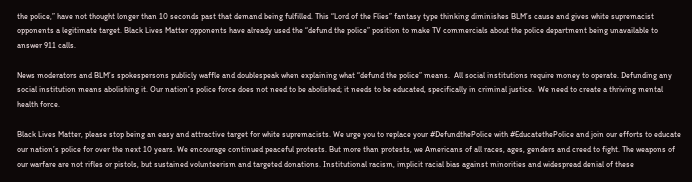the police,” have not thought longer than 10 seconds past that demand being fulfilled. This “Lord of the Flies” fantasy type thinking diminishes BLM’s cause and gives white supremacist opponents a legitimate target. Black Lives Matter opponents have already used the “defund the police” position to make TV commercials about the police department being unavailable to answer 911 calls.

News moderators and BLM’s spokespersons publicly waffle and doublespeak when explaining what “defund the police” means.  All social institutions require money to operate. Defunding any social institution means abolishing it. Our nation’s police force does not need to be abolished; it needs to be educated, specifically in criminal justice.  We need to create a thriving mental health force.

Black Lives Matter, please stop being an easy and attractive target for white supremacists. We urge you to replace your #DefundthePolice with #EducatethePolice and join our efforts to educate our nation’s police for over the next 10 years. We encourage continued peaceful protests. But more than protests, we Americans of all races, ages, genders and creed to fight. The weapons of our warfare are not rifles or pistols, but sustained volunteerism and targeted donations. Institutional racism, implicit racial bias against minorities and widespread denial of these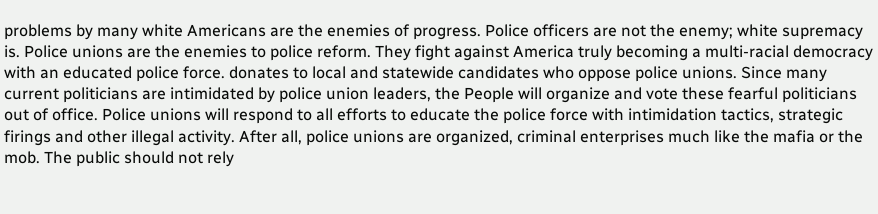problems by many white Americans are the enemies of progress. Police officers are not the enemy; white supremacy is. Police unions are the enemies to police reform. They fight against America truly becoming a multi-racial democracy with an educated police force. donates to local and statewide candidates who oppose police unions. Since many current politicians are intimidated by police union leaders, the People will organize and vote these fearful politicians out of office. Police unions will respond to all efforts to educate the police force with intimidation tactics, strategic firings and other illegal activity. After all, police unions are organized, criminal enterprises much like the mafia or the mob. The public should not rely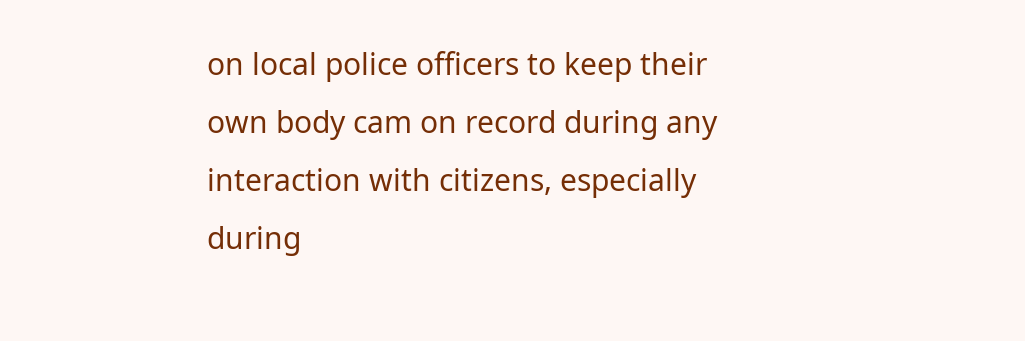on local police officers to keep their own body cam on record during any interaction with citizens, especially during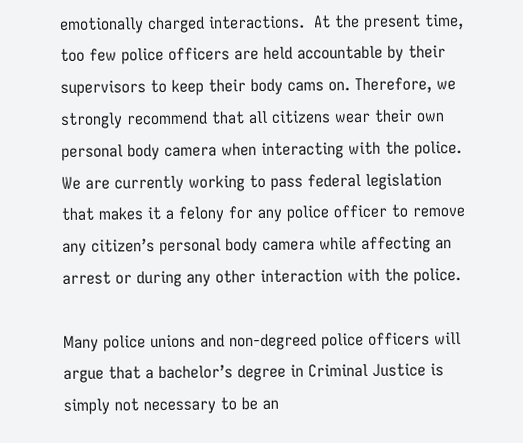emotionally charged interactions.  At the present time, too few police officers are held accountable by their supervisors to keep their body cams on. Therefore, we strongly recommend that all citizens wear their own personal body camera when interacting with the police. We are currently working to pass federal legislation that makes it a felony for any police officer to remove any citizen’s personal body camera while affecting an arrest or during any other interaction with the police.

Many police unions and non-degreed police officers will argue that a bachelor’s degree in Criminal Justice is simply not necessary to be an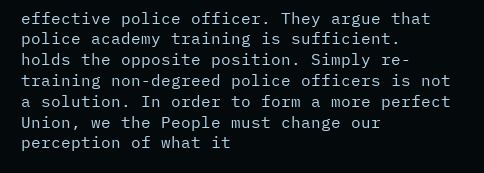effective police officer. They argue that police academy training is sufficient. holds the opposite position. Simply re-training non-degreed police officers is not a solution. In order to form a more perfect Union, we the People must change our perception of what it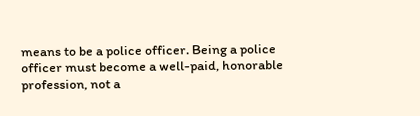means to be a police officer. Being a police officer must become a well-paid, honorable profession, not a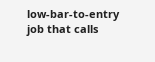low-bar-to-entry job that calls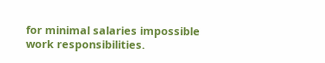for minimal salaries impossible work responsibilities.